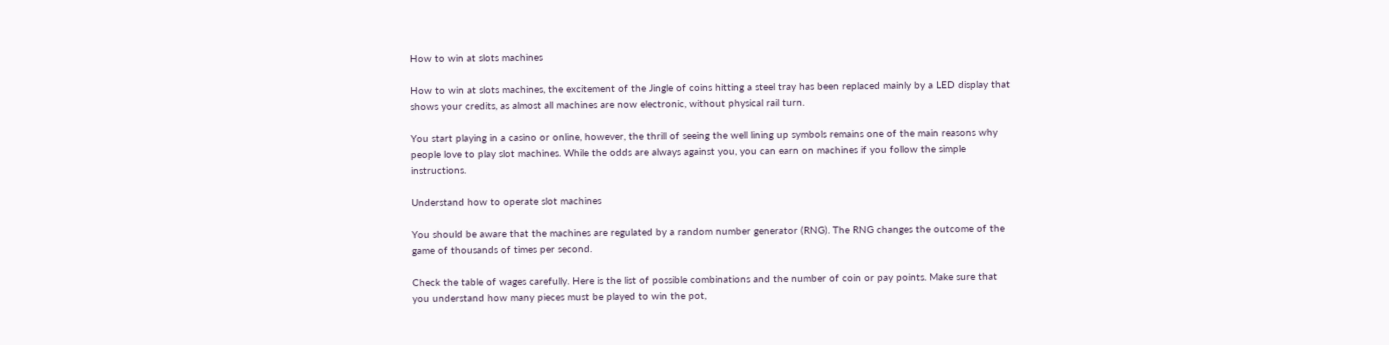How to win at slots machines

How to win at slots machines, the excitement of the Jingle of coins hitting a steel tray has been replaced mainly by a LED display that shows your credits, as almost all machines are now electronic, without physical rail turn.

You start playing in a casino or online, however, the thrill of seeing the well lining up symbols remains one of the main reasons why people love to play slot machines. While the odds are always against you, you can earn on machines if you follow the simple instructions.

Understand how to operate slot machines

You should be aware that the machines are regulated by a random number generator (RNG). The RNG changes the outcome of the game of thousands of times per second.

Check the table of wages carefully. Here is the list of possible combinations and the number of coin or pay points. Make sure that you understand how many pieces must be played to win the pot,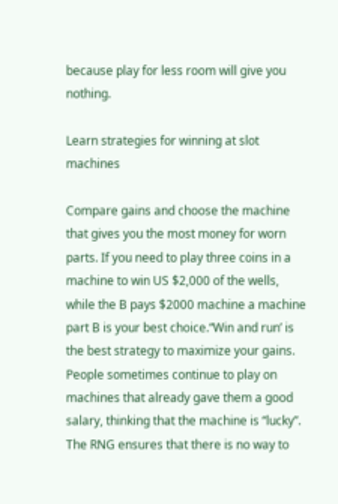because play for less room will give you nothing.

Learn strategies for winning at slot machines

Compare gains and choose the machine that gives you the most money for worn parts. If you need to play three coins in a machine to win US $2,000 of the wells, while the B pays $2000 machine a machine part B is your best choice.“Win and run’ is the best strategy to maximize your gains. People sometimes continue to play on machines that already gave them a good salary, thinking that the machine is “lucky”. The RNG ensures that there is no way to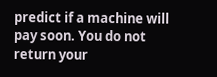predict if a machine will pay soon. You do not return your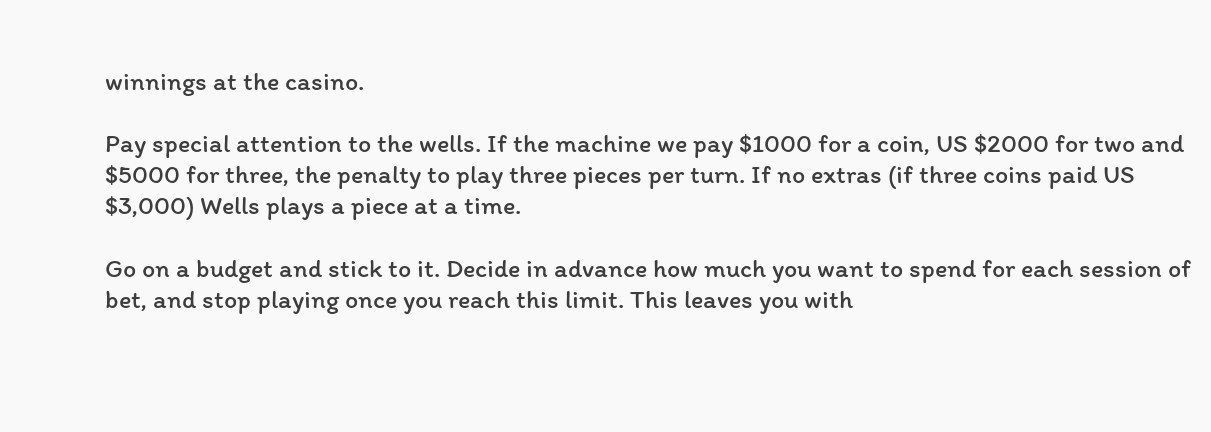winnings at the casino.

Pay special attention to the wells. If the machine we pay $1000 for a coin, US $2000 for two and $5000 for three, the penalty to play three pieces per turn. If no extras (if three coins paid US $3,000) Wells plays a piece at a time.

Go on a budget and stick to it. Decide in advance how much you want to spend for each session of bet, and stop playing once you reach this limit. This leaves you with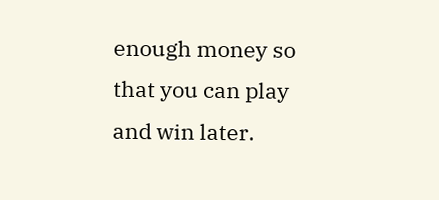enough money so that you can play and win later.